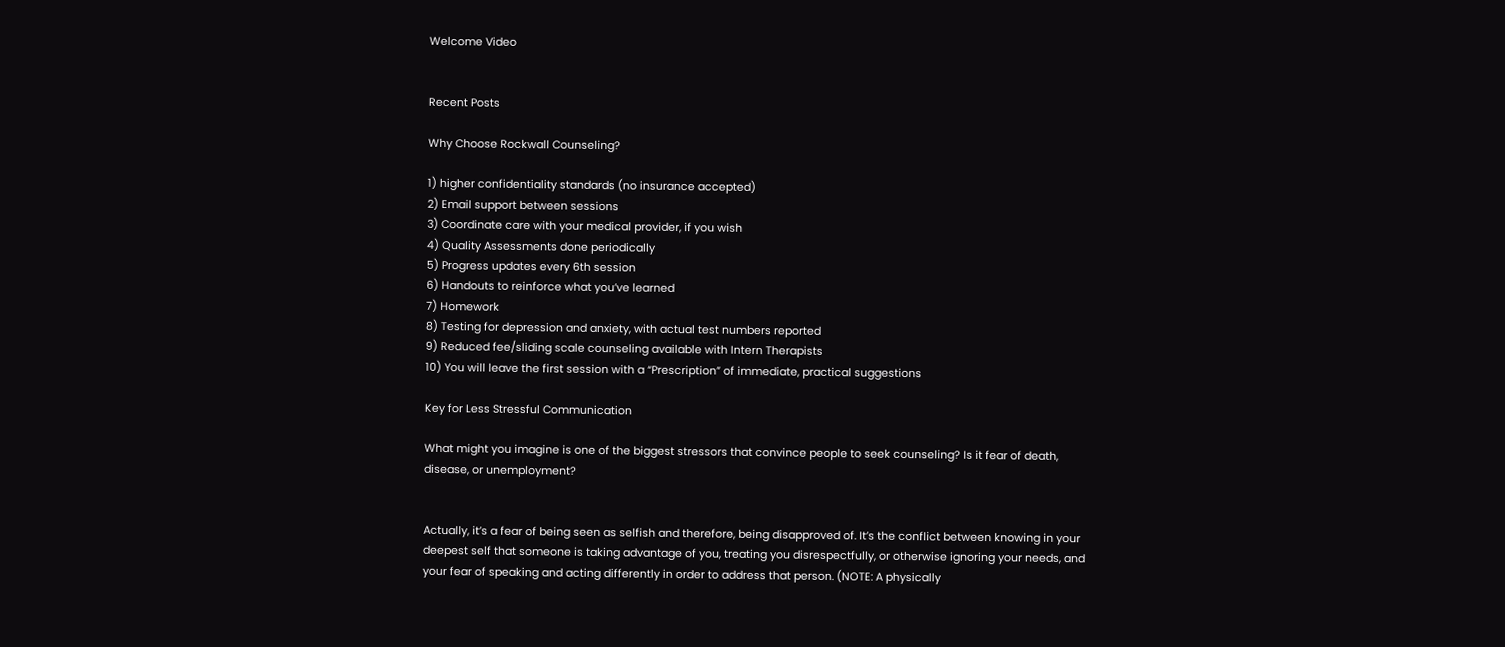Welcome Video


Recent Posts

Why Choose Rockwall Counseling?

1) higher confidentiality standards (no insurance accepted)
2) Email support between sessions
3) Coordinate care with your medical provider, if you wish
4) Quality Assessments done periodically
5) Progress updates every 6th session
6) Handouts to reinforce what you’ve learned
7) Homework
8) Testing for depression and anxiety, with actual test numbers reported
9) Reduced fee/sliding scale counseling available with Intern Therapists
10) You will leave the first session with a “Prescription” of immediate, practical suggestions

Key for Less Stressful Communication

What might you imagine is one of the biggest stressors that convince people to seek counseling? Is it fear of death, disease, or unemployment?


Actually, it’s a fear of being seen as selfish and therefore, being disapproved of. It’s the conflict between knowing in your deepest self that someone is taking advantage of you, treating you disrespectfully, or otherwise ignoring your needs, and your fear of speaking and acting differently in order to address that person. (NOTE: A physically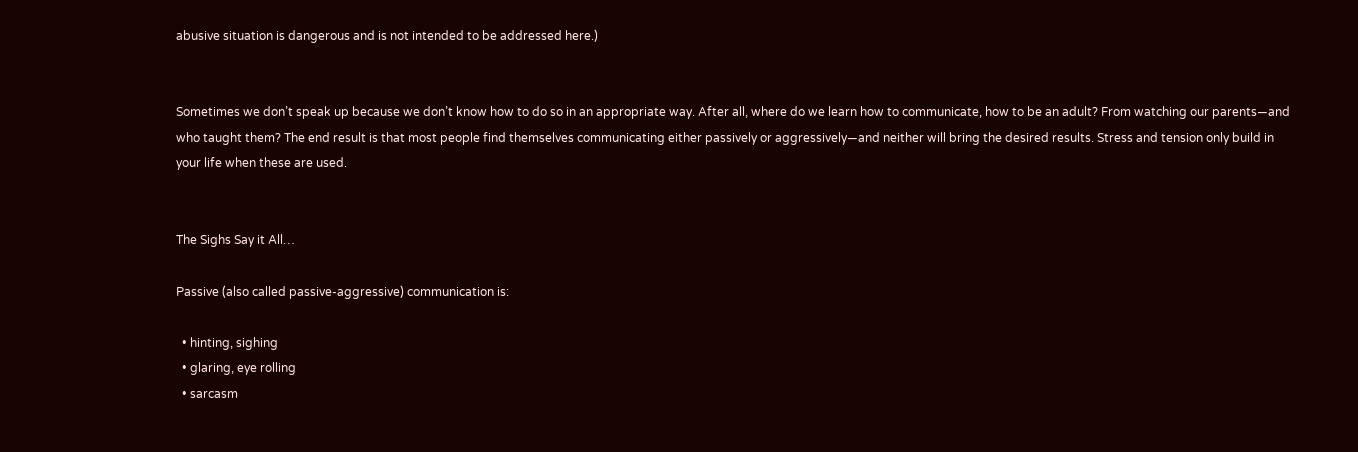abusive situation is dangerous and is not intended to be addressed here.)


Sometimes we don’t speak up because we don’t know how to do so in an appropriate way. After all, where do we learn how to communicate, how to be an adult? From watching our parents—and who taught them? The end result is that most people find themselves communicating either passively or aggressively—and neither will bring the desired results. Stress and tension only build in your life when these are used.


The Sighs Say it All…

Passive (also called passive-aggressive) communication is:

  • hinting, sighing
  • glaring, eye rolling
  • sarcasm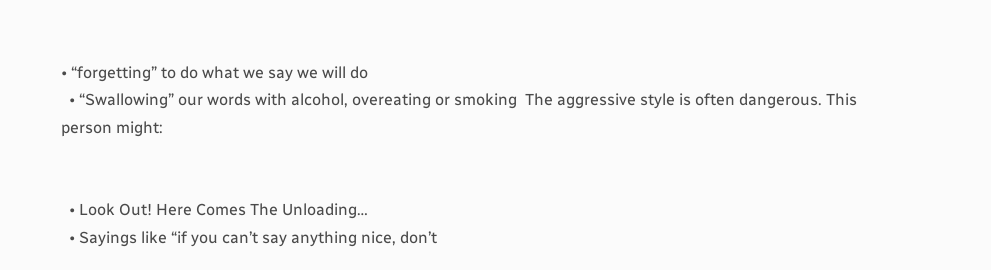• “forgetting” to do what we say we will do
  • “Swallowing” our words with alcohol, overeating or smoking  The aggressive style is often dangerous. This person might:


  • Look Out! Here Comes The Unloading…
  • Sayings like “if you can’t say anything nice, don’t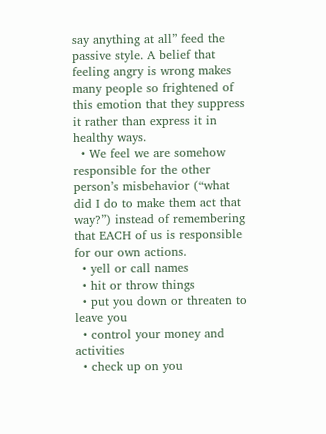say anything at all” feed the passive style. A belief that feeling angry is wrong makes many people so frightened of this emotion that they suppress it rather than express it in healthy ways.
  • We feel we are somehow responsible for the other person’s misbehavior (“what did I do to make them act that way?”) instead of remembering that EACH of us is responsible for our own actions.
  • yell or call names
  • hit or throw things
  • put you down or threaten to leave you
  • control your money and activities
  • check up on you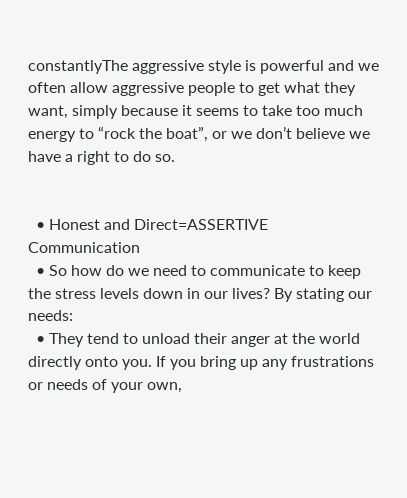constantlyThe aggressive style is powerful and we often allow aggressive people to get what they want, simply because it seems to take too much energy to “rock the boat”, or we don’t believe we have a right to do so.


  • Honest and Direct=ASSERTIVE Communication
  • So how do we need to communicate to keep the stress levels down in our lives? By stating our needs:
  • They tend to unload their anger at the world directly onto you. If you bring up any frustrations or needs of your own,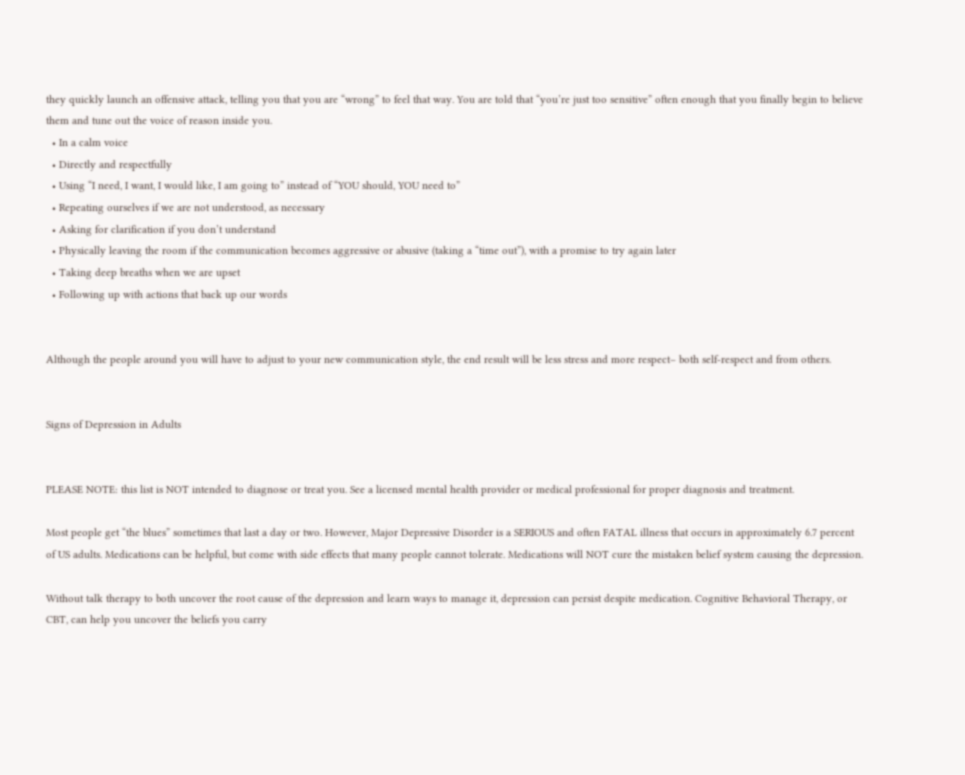they quickly launch an offensive attack, telling you that you are “wrong” to feel that way. You are told that “you’re just too sensitive” often enough that you finally begin to believe them and tune out the voice of reason inside you.
  • In a calm voice
  • Directly and respectfully
  • Using “I need, I want, I would like, I am going to” instead of “YOU should, YOU need to”
  • Repeating ourselves if we are not understood, as necessary
  • Asking for clarification if you don’t understand
  • Physically leaving the room if the communication becomes aggressive or abusive (taking a “time out”), with a promise to try again later
  • Taking deep breaths when we are upset
  • Following up with actions that back up our words


Although the people around you will have to adjust to your new communication style, the end result will be less stress and more respect– both self-respect and from others.


Signs of Depression in Adults


PLEASE NOTE: this list is NOT intended to diagnose or treat you. See a licensed mental health provider or medical professional for proper diagnosis and treatment.

Most people get “the blues” sometimes that last a day or two. However, Major Depressive Disorder is a SERIOUS and often FATAL illness that occurs in approximately 6.7 percent of US adults. Medications can be helpful, but come with side effects that many people cannot tolerate. Medications will NOT cure the mistaken belief system causing the depression.

Without talk therapy to both uncover the root cause of the depression and learn ways to manage it, depression can persist despite medication. Cognitive Behavioral Therapy, or CBT, can help you uncover the beliefs you carry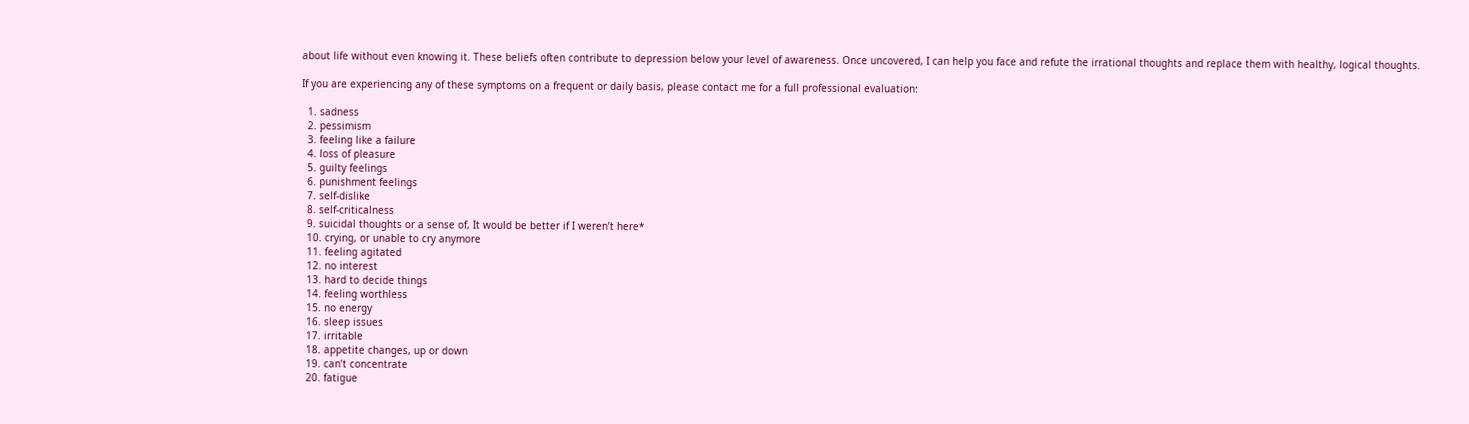about life without even knowing it. These beliefs often contribute to depression below your level of awareness. Once uncovered, I can help you face and refute the irrational thoughts and replace them with healthy, logical thoughts.

If you are experiencing any of these symptoms on a frequent or daily basis, please contact me for a full professional evaluation:

  1. sadness
  2. pessimism
  3. feeling like a failure
  4. loss of pleasure
  5. guilty feelings
  6. punishment feelings
  7. self-dislike
  8. self-criticalness
  9. suicidal thoughts or a sense of, It would be better if I weren’t here*
  10. crying, or unable to cry anymore
  11. feeling agitated
  12. no interest
  13. hard to decide things
  14. feeling worthless
  15. no energy
  16. sleep issues
  17. irritable
  18. appetite changes, up or down
  19. can’t concentrate
  20. fatigue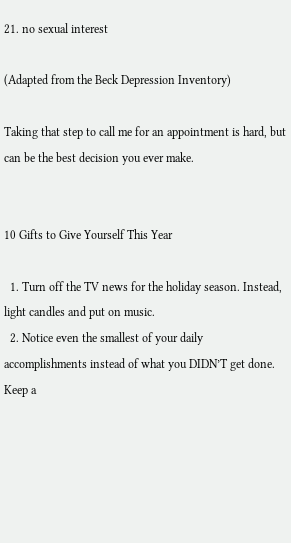21. no sexual interest

(Adapted from the Beck Depression Inventory)

Taking that step to call me for an appointment is hard, but can be the best decision you ever make.


10 Gifts to Give Yourself This Year

  1. Turn off the TV news for the holiday season. Instead, light candles and put on music.
  2. Notice even the smallest of your daily accomplishments instead of what you DIDN’T get done. Keep a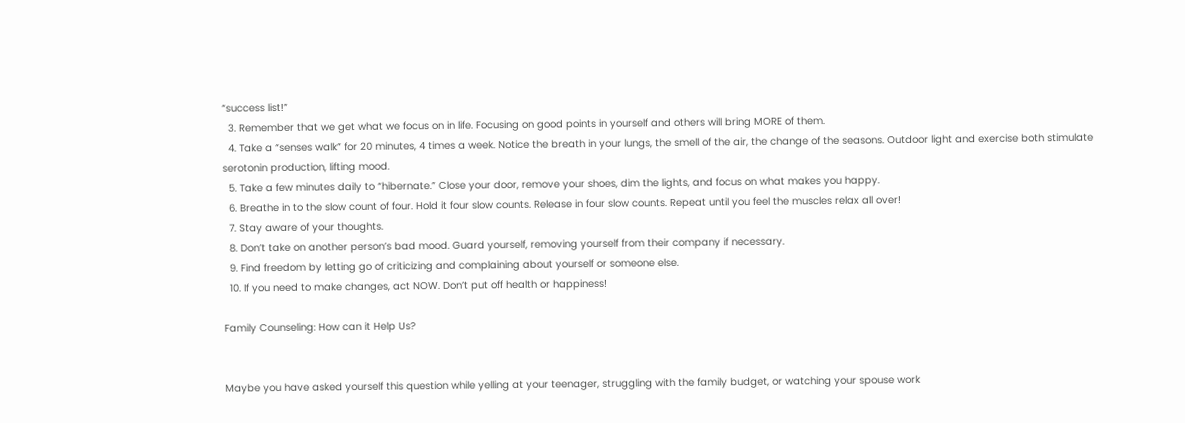“success list!”
  3. Remember that we get what we focus on in life. Focusing on good points in yourself and others will bring MORE of them.
  4. Take a “senses walk” for 20 minutes, 4 times a week. Notice the breath in your lungs, the smell of the air, the change of the seasons. Outdoor light and exercise both stimulate serotonin production, lifting mood.
  5. Take a few minutes daily to “hibernate.” Close your door, remove your shoes, dim the lights, and focus on what makes you happy.
  6. Breathe in to the slow count of four. Hold it four slow counts. Release in four slow counts. Repeat until you feel the muscles relax all over!
  7. Stay aware of your thoughts.
  8. Don’t take on another person’s bad mood. Guard yourself, removing yourself from their company if necessary.
  9. Find freedom by letting go of criticizing and complaining about yourself or someone else.
  10. If you need to make changes, act NOW. Don’t put off health or happiness!

Family Counseling: How can it Help Us?


Maybe you have asked yourself this question while yelling at your teenager, struggling with the family budget, or watching your spouse work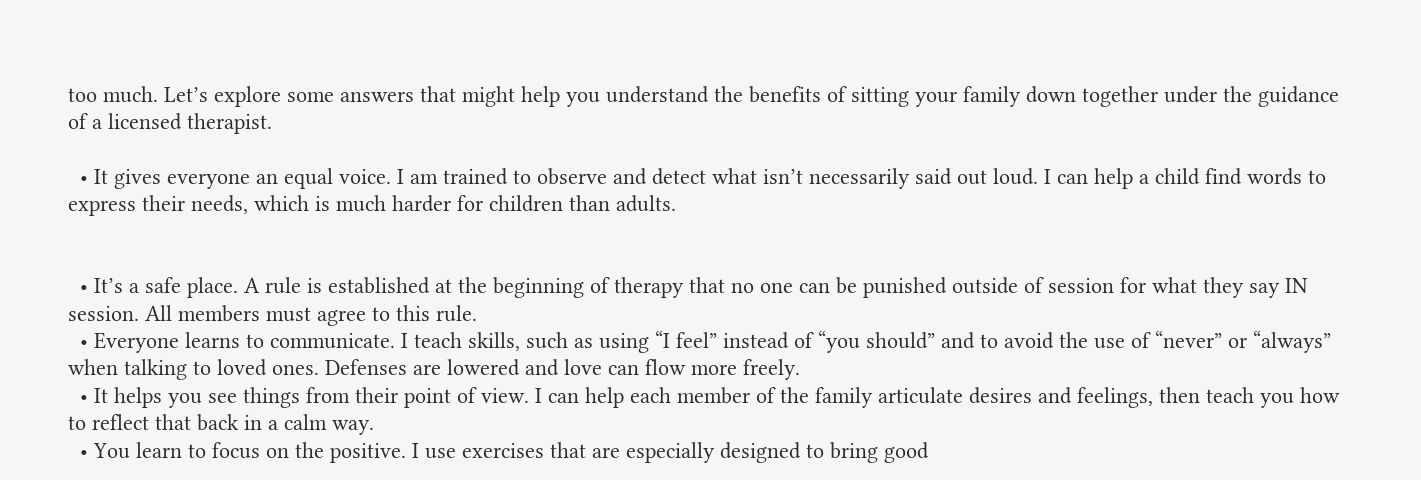too much. Let’s explore some answers that might help you understand the benefits of sitting your family down together under the guidance of a licensed therapist.

  • It gives everyone an equal voice. I am trained to observe and detect what isn’t necessarily said out loud. I can help a child find words to express their needs, which is much harder for children than adults.


  • It’s a safe place. A rule is established at the beginning of therapy that no one can be punished outside of session for what they say IN session. All members must agree to this rule.
  • Everyone learns to communicate. I teach skills, such as using “I feel” instead of “you should” and to avoid the use of “never” or “always” when talking to loved ones. Defenses are lowered and love can flow more freely.
  • It helps you see things from their point of view. I can help each member of the family articulate desires and feelings, then teach you how to reflect that back in a calm way.
  • You learn to focus on the positive. I use exercises that are especially designed to bring good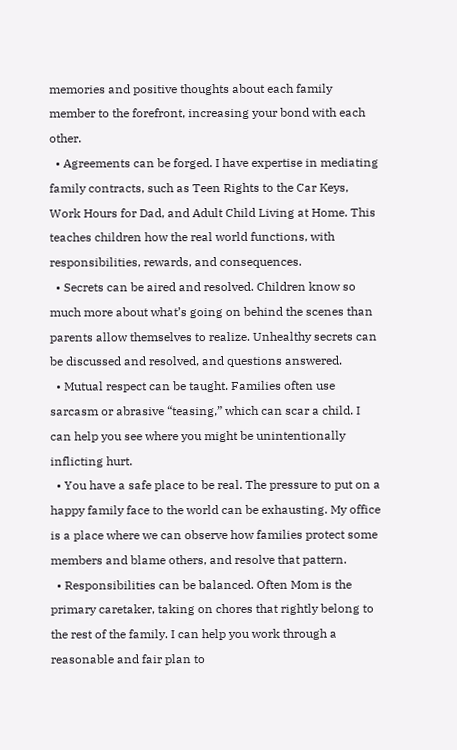memories and positive thoughts about each family member to the forefront, increasing your bond with each other.
  • Agreements can be forged. I have expertise in mediating family contracts, such as Teen Rights to the Car Keys, Work Hours for Dad, and Adult Child Living at Home. This teaches children how the real world functions, with responsibilities, rewards, and consequences.
  • Secrets can be aired and resolved. Children know so much more about what’s going on behind the scenes than parents allow themselves to realize. Unhealthy secrets can be discussed and resolved, and questions answered.
  • Mutual respect can be taught. Families often use sarcasm or abrasive “teasing,” which can scar a child. I can help you see where you might be unintentionally inflicting hurt.
  • You have a safe place to be real. The pressure to put on a happy family face to the world can be exhausting. My office is a place where we can observe how families protect some members and blame others, and resolve that pattern.
  • Responsibilities can be balanced. Often Mom is the primary caretaker, taking on chores that rightly belong to the rest of the family. I can help you work through a reasonable and fair plan to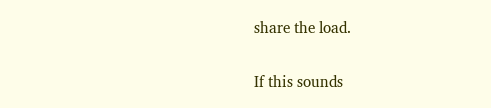share the load.

If this sounds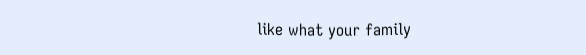like what your family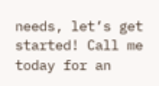needs, let’s get started! Call me today for an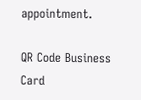appointment.

QR Code Business Card